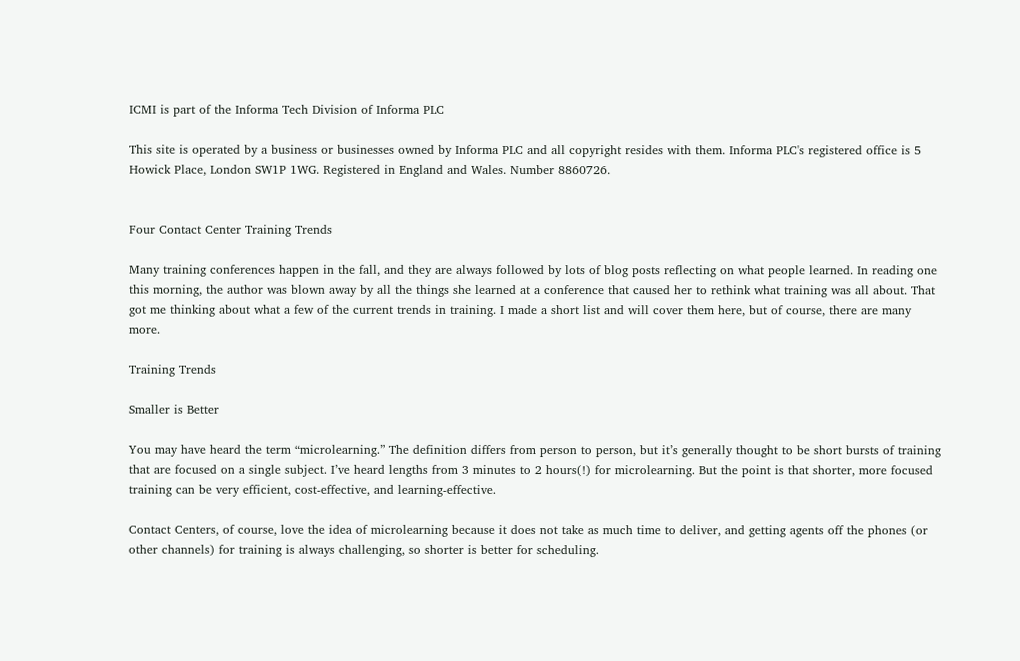ICMI is part of the Informa Tech Division of Informa PLC

This site is operated by a business or businesses owned by Informa PLC and all copyright resides with them. Informa PLC's registered office is 5 Howick Place, London SW1P 1WG. Registered in England and Wales. Number 8860726.


Four Contact Center Training Trends

Many training conferences happen in the fall, and they are always followed by lots of blog posts reflecting on what people learned. In reading one this morning, the author was blown away by all the things she learned at a conference that caused her to rethink what training was all about. That got me thinking about what a few of the current trends in training. I made a short list and will cover them here, but of course, there are many more.

Training Trends

Smaller is Better

You may have heard the term “microlearning.” The definition differs from person to person, but it’s generally thought to be short bursts of training that are focused on a single subject. I’ve heard lengths from 3 minutes to 2 hours(!) for microlearning. But the point is that shorter, more focused training can be very efficient, cost-effective, and learning-effective.

Contact Centers, of course, love the idea of microlearning because it does not take as much time to deliver, and getting agents off the phones (or other channels) for training is always challenging, so shorter is better for scheduling.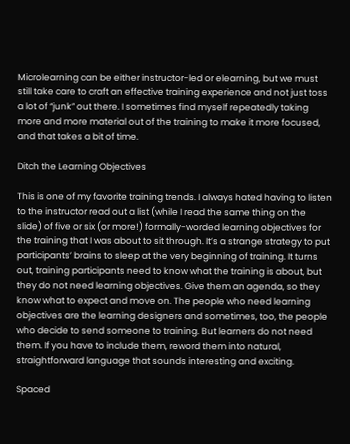Microlearning can be either instructor-led or elearning, but we must still take care to craft an effective training experience and not just toss a lot of “junk” out there. I sometimes find myself repeatedly taking more and more material out of the training to make it more focused, and that takes a bit of time.

Ditch the Learning Objectives

This is one of my favorite training trends. I always hated having to listen to the instructor read out a list (while I read the same thing on the slide) of five or six (or more!) formally-worded learning objectives for the training that I was about to sit through. It’s a strange strategy to put participants’ brains to sleep at the very beginning of training. It turns out, training participants need to know what the training is about, but they do not need learning objectives. Give them an agenda, so they know what to expect and move on. The people who need learning objectives are the learning designers and sometimes, too, the people who decide to send someone to training. But learners do not need them. If you have to include them, reword them into natural, straightforward language that sounds interesting and exciting.

Spaced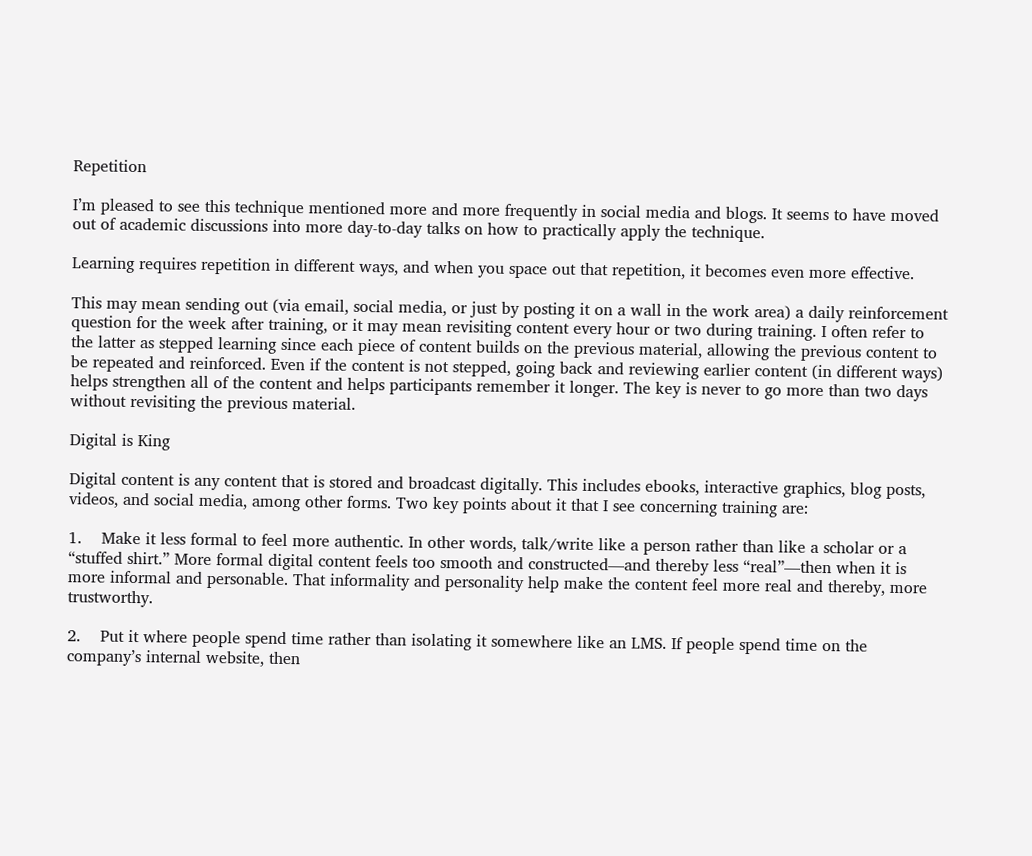Repetition

I’m pleased to see this technique mentioned more and more frequently in social media and blogs. It seems to have moved out of academic discussions into more day-to-day talks on how to practically apply the technique.

Learning requires repetition in different ways, and when you space out that repetition, it becomes even more effective.

This may mean sending out (via email, social media, or just by posting it on a wall in the work area) a daily reinforcement question for the week after training, or it may mean revisiting content every hour or two during training. I often refer to the latter as stepped learning since each piece of content builds on the previous material, allowing the previous content to be repeated and reinforced. Even if the content is not stepped, going back and reviewing earlier content (in different ways) helps strengthen all of the content and helps participants remember it longer. The key is never to go more than two days without revisiting the previous material.

Digital is King

Digital content is any content that is stored and broadcast digitally. This includes ebooks, interactive graphics, blog posts, videos, and social media, among other forms. Two key points about it that I see concerning training are:

1.    Make it less formal to feel more authentic. In other words, talk/write like a person rather than like a scholar or a “stuffed shirt.” More formal digital content feels too smooth and constructed—and thereby less “real”—then when it is more informal and personable. That informality and personality help make the content feel more real and thereby, more trustworthy.

2.    Put it where people spend time rather than isolating it somewhere like an LMS. If people spend time on the company’s internal website, then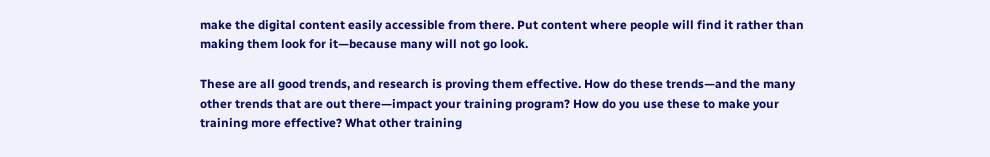make the digital content easily accessible from there. Put content where people will find it rather than making them look for it—because many will not go look.

These are all good trends, and research is proving them effective. How do these trends—and the many other trends that are out there—impact your training program? How do you use these to make your training more effective? What other training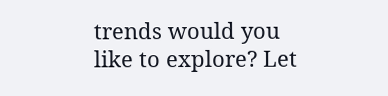trends would you like to explore? Let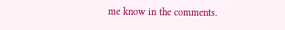me know in the comments.